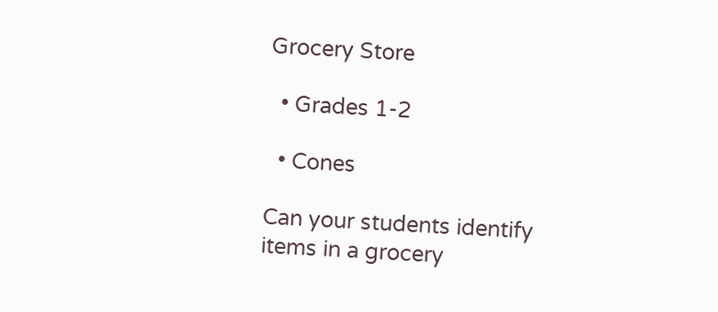Grocery Store

  • Grades 1-2

  • Cones

Can your students identify items in a grocery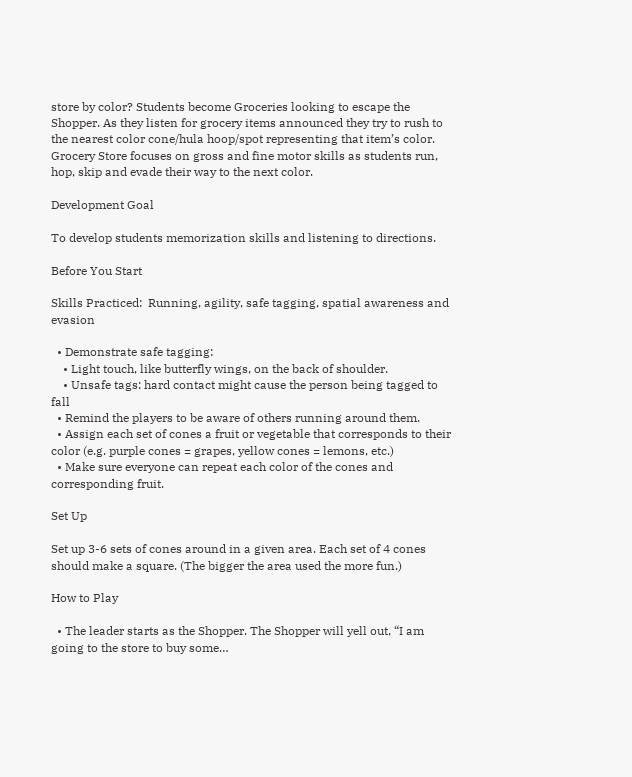store by color? Students become Groceries looking to escape the Shopper. As they listen for grocery items announced they try to rush to the nearest color cone/hula hoop/spot representing that item’s color. Grocery Store focuses on gross and fine motor skills as students run, hop, skip and evade their way to the next color.

Development Goal

To develop students memorization skills and listening to directions.

Before You Start

Skills Practiced:  Running, agility, safe tagging, spatial awareness and evasion

  • Demonstrate safe tagging:
    • Light touch, like butterfly wings, on the back of shoulder.
    • Unsafe tags: hard contact might cause the person being tagged to fall
  • Remind the players to be aware of others running around them.
  • Assign each set of cones a fruit or vegetable that corresponds to their color (e.g. purple cones = grapes, yellow cones = lemons, etc.)
  • Make sure everyone can repeat each color of the cones and corresponding fruit.

Set Up

Set up 3-6 sets of cones around in a given area. Each set of 4 cones should make a square. (The bigger the area used the more fun.)

How to Play

  • The leader starts as the Shopper. The Shopper will yell out, “I am going to the store to buy some…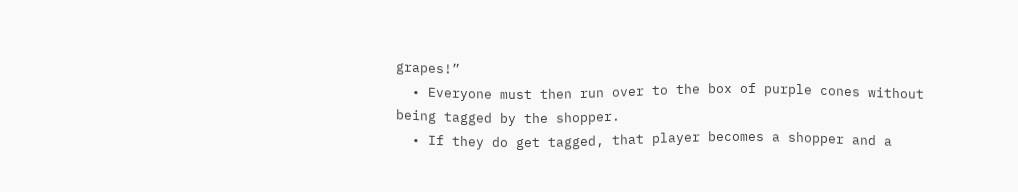grapes!”
  • Everyone must then run over to the box of purple cones without being tagged by the shopper.
  • If they do get tagged, that player becomes a shopper and a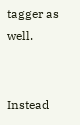tagger as well.


Instead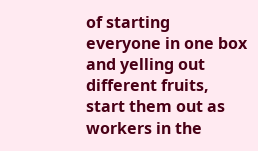of starting everyone in one box and yelling out different fruits, start them out as workers in the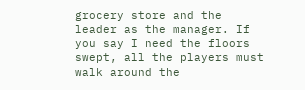grocery store and the leader as the manager. If you say I need the floors swept, all the players must walk around the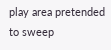play area pretended to sweep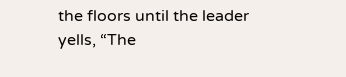the floors until the leader yells, “The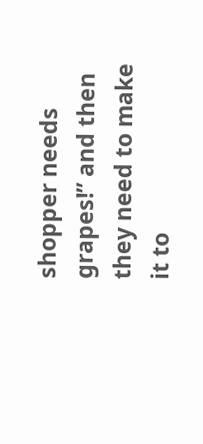shopper needs grapes!” and then they need to make it to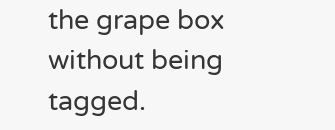the grape box without being tagged.